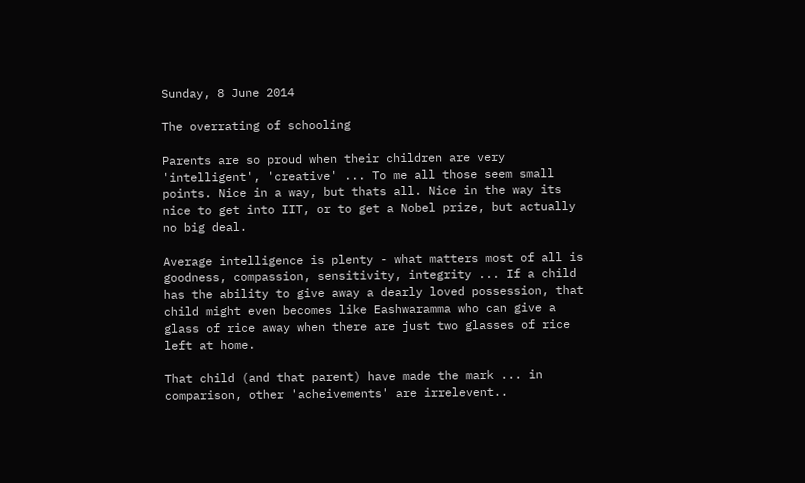Sunday, 8 June 2014

The overrating of schooling

Parents are so proud when their children are very 'intelligent', 'creative' ... To me all those seem small points. Nice in a way, but thats all. Nice in the way its nice to get into IIT, or to get a Nobel prize, but actually no big deal.

Average intelligence is plenty - what matters most of all is goodness, compassion, sensitivity, integrity ... If a child has the ability to give away a dearly loved possession, that child might even becomes like Eashwaramma who can give a glass of rice away when there are just two glasses of rice left at home.

That child (and that parent) have made the mark ... in comparison, other 'acheivements' are irrelevent..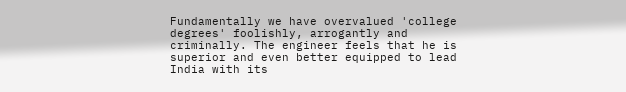Fundamentally we have overvalued 'college degrees' foolishly, arrogantly and criminally. The engineer feels that he is superior and even better equipped to lead India with its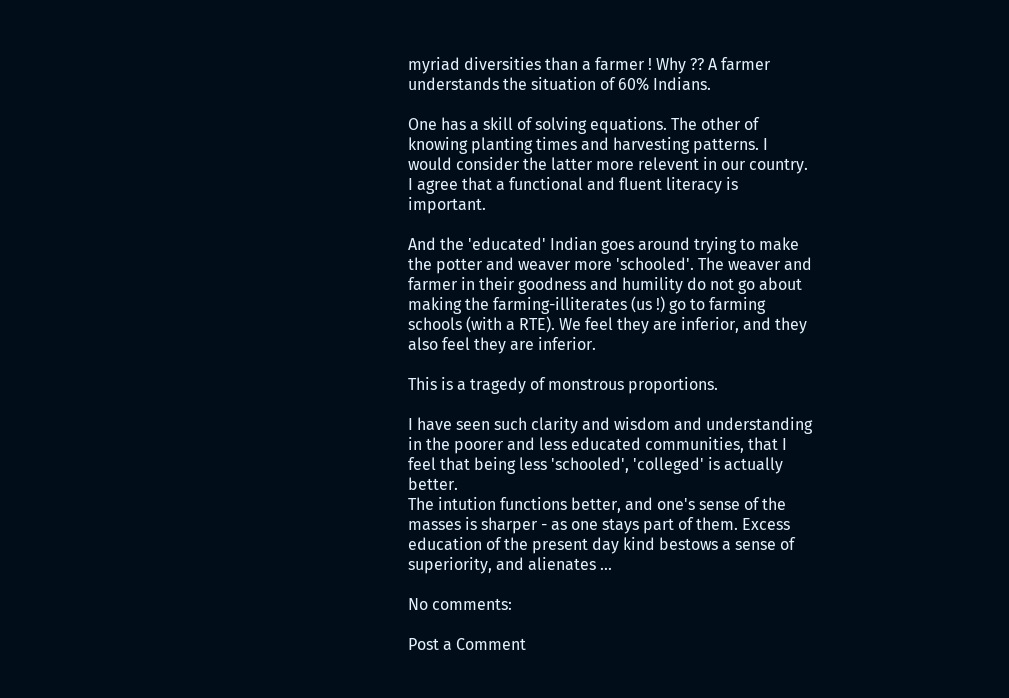myriad diversities than a farmer ! Why ?? A farmer understands the situation of 60% Indians.

One has a skill of solving equations. The other of knowing planting times and harvesting patterns. I would consider the latter more relevent in our country. I agree that a functional and fluent literacy is important.

And the 'educated' Indian goes around trying to make the potter and weaver more 'schooled'. The weaver and farmer in their goodness and humility do not go about making the farming-illiterates (us !) go to farming schools (with a RTE). We feel they are inferior, and they also feel they are inferior.

This is a tragedy of monstrous proportions.

I have seen such clarity and wisdom and understanding in the poorer and less educated communities, that I feel that being less 'schooled', 'colleged' is actually better.
The intution functions better, and one's sense of the masses is sharper - as one stays part of them. Excess education of the present day kind bestows a sense of superiority, and alienates ...

No comments:

Post a Comment